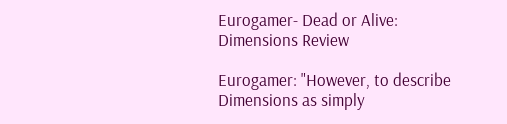Eurogamer- Dead or Alive: Dimensions Review

Eurogamer: "However, to describe Dimensions as simply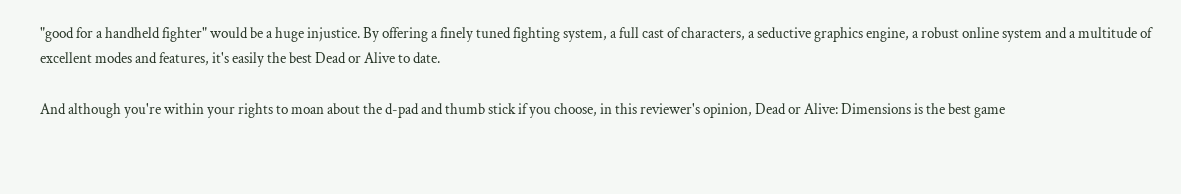"good for a handheld fighter" would be a huge injustice. By offering a finely tuned fighting system, a full cast of characters, a seductive graphics engine, a robust online system and a multitude of excellent modes and features, it's easily the best Dead or Alive to date.

And although you're within your rights to moan about the d-pad and thumb stick if you choose, in this reviewer's opinion, Dead or Alive: Dimensions is the best game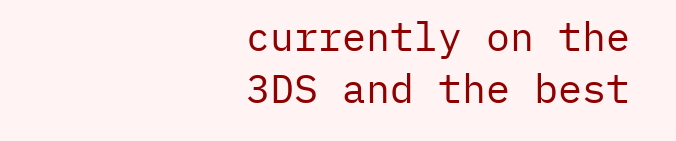currently on the 3DS and the best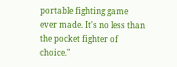portable fighting game ever made. It's no less than the pocket fighter of choice."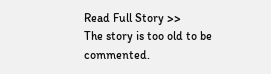Read Full Story >>
The story is too old to be commented.